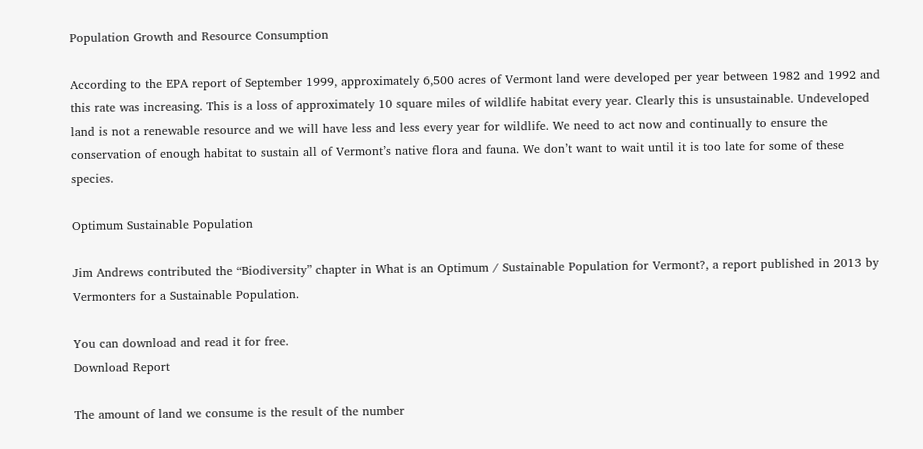Population Growth and Resource Consumption

According to the EPA report of September 1999, approximately 6,500 acres of Vermont land were developed per year between 1982 and 1992 and this rate was increasing. This is a loss of approximately 10 square miles of wildlife habitat every year. Clearly this is unsustainable. Undeveloped land is not a renewable resource and we will have less and less every year for wildlife. We need to act now and continually to ensure the conservation of enough habitat to sustain all of Vermont’s native flora and fauna. We don’t want to wait until it is too late for some of these species.

Optimum Sustainable Population

Jim Andrews contributed the “Biodiversity” chapter in What is an Optimum / Sustainable Population for Vermont?, a report published in 2013 by Vermonters for a Sustainable Population.

You can download and read it for free.
Download Report

The amount of land we consume is the result of the number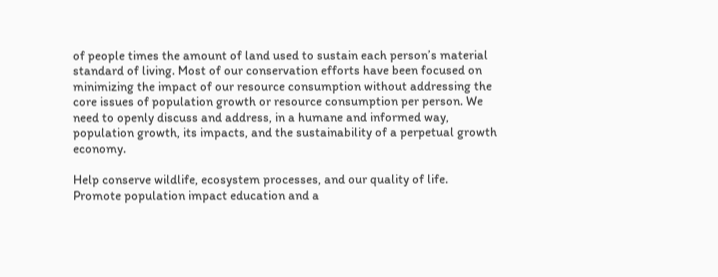of people times the amount of land used to sustain each person’s material standard of living. Most of our conservation efforts have been focused on minimizing the impact of our resource consumption without addressing the core issues of population growth or resource consumption per person. We need to openly discuss and address, in a humane and informed way, population growth, its impacts, and the sustainability of a perpetual growth economy.

Help conserve wildlife, ecosystem processes, and our quality of life. Promote population impact education and a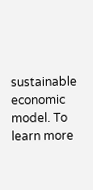sustainable economic model. To learn more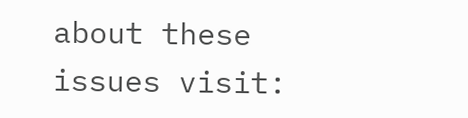about these issues visit: